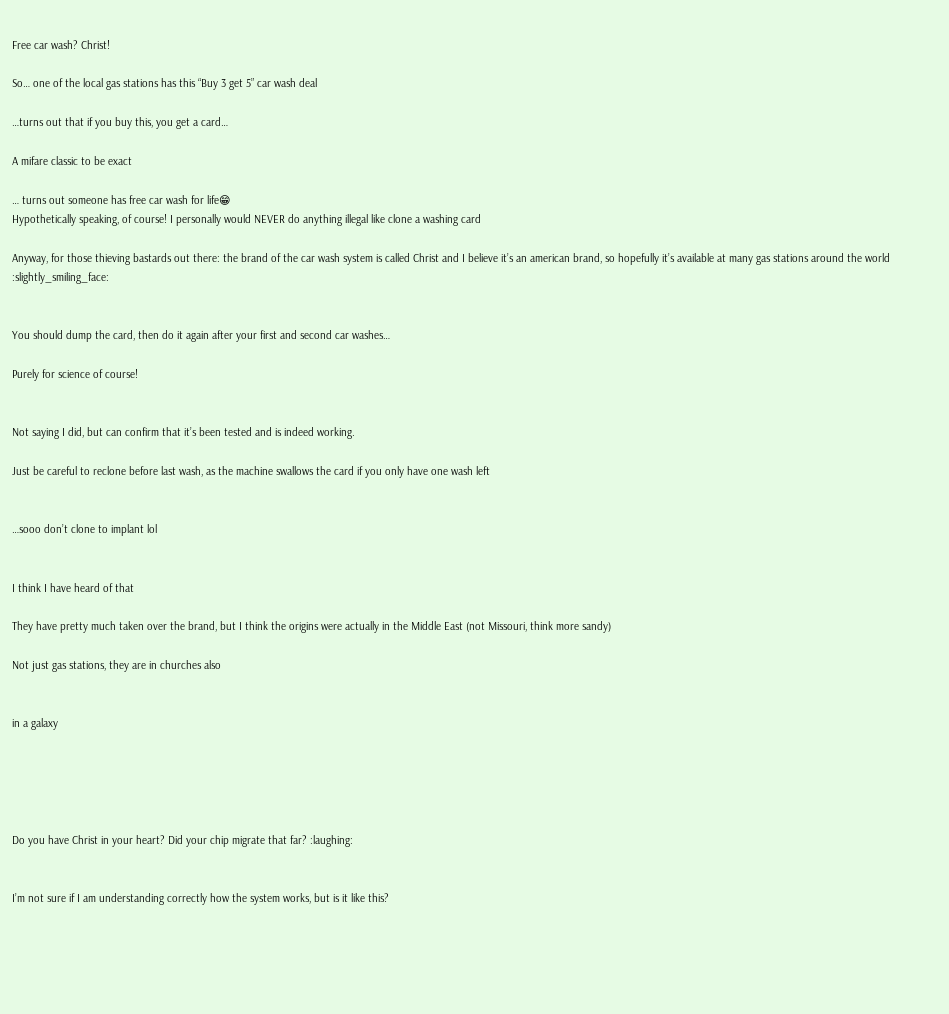Free car wash? Christ!

So… one of the local gas stations has this “Buy 3 get 5” car wash deal

…turns out that if you buy this, you get a card…

A mifare classic to be exact

… turns out someone has free car wash for life😁
Hypothetically speaking, of course! I personally would NEVER do anything illegal like clone a washing card

Anyway, for those thieving bastards out there: the brand of the car wash system is called Christ and I believe it’s an american brand, so hopefully it’s available at many gas stations around the world :slightly_smiling_face:


You should dump the card, then do it again after your first and second car washes…

Purely for science of course!


Not saying I did, but can confirm that it’s been tested and is indeed working.

Just be careful to reclone before last wash, as the machine swallows the card if you only have one wash left


…sooo don’t clone to implant lol


I think I have heard of that

They have pretty much taken over the brand, but I think the origins were actually in the Middle East (not Missouri, think more sandy)

Not just gas stations, they are in churches also


in a galaxy





Do you have Christ in your heart? Did your chip migrate that far? :laughing:


I’m not sure if I am understanding correctly how the system works, but is it like this?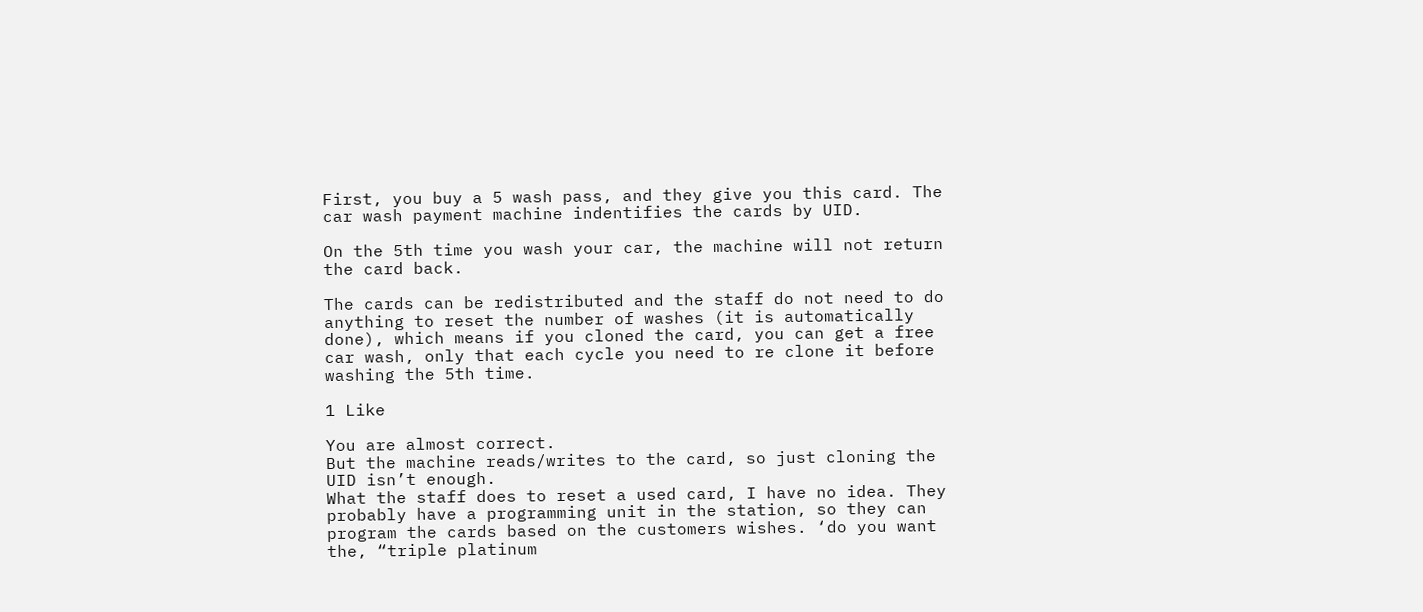First, you buy a 5 wash pass, and they give you this card. The car wash payment machine indentifies the cards by UID.

On the 5th time you wash your car, the machine will not return the card back.

The cards can be redistributed and the staff do not need to do anything to reset the number of washes (it is automatically done), which means if you cloned the card, you can get a free car wash, only that each cycle you need to re clone it before washing the 5th time.

1 Like

You are almost correct.
But the machine reads/writes to the card, so just cloning the UID isn’t enough.
What the staff does to reset a used card, I have no idea. They probably have a programming unit in the station, so they can program the cards based on the customers wishes. ‘do you want the, “triple platinum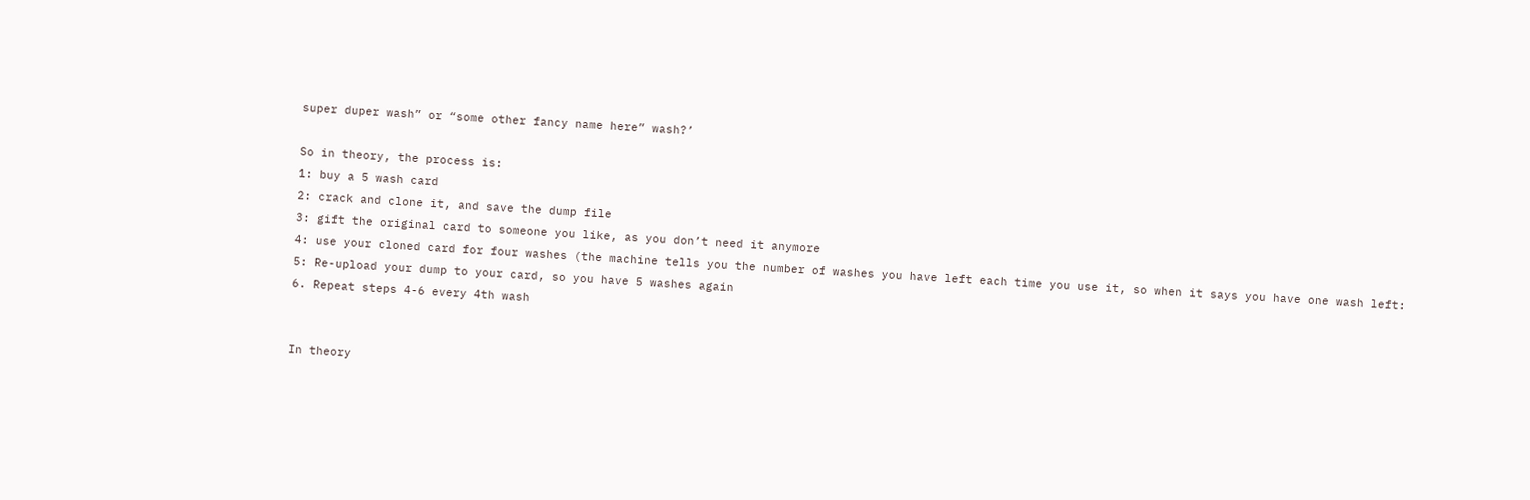super duper wash” or “some other fancy name here” wash?’

So in theory, the process is:
1: buy a 5 wash card
2: crack and clone it, and save the dump file
3: gift the original card to someone you like, as you don’t need it anymore
4: use your cloned card for four washes (the machine tells you the number of washes you have left each time you use it, so when it says you have one wash left:
5: Re-upload your dump to your card, so you have 5 washes again
6. Repeat steps 4-6 every 4th wash


In theory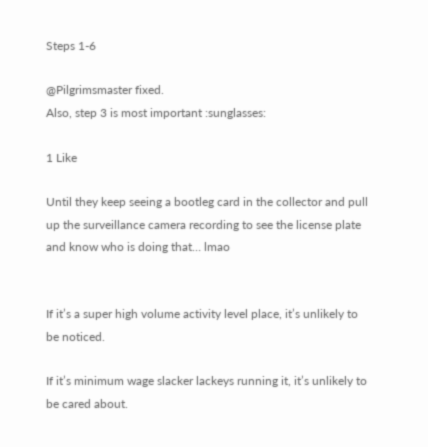Steps 1-6

@Pilgrimsmaster fixed.
Also, step 3 is most important :sunglasses:

1 Like

Until they keep seeing a bootleg card in the collector and pull up the surveillance camera recording to see the license plate and know who is doing that… lmao


If it’s a super high volume activity level place, it’s unlikely to be noticed.

If it’s minimum wage slacker lackeys running it, it’s unlikely to be cared about.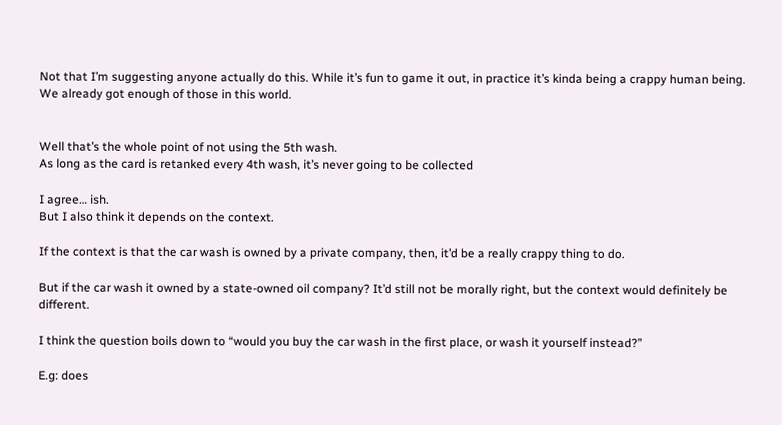Not that I’m suggesting anyone actually do this. While it’s fun to game it out, in practice it’s kinda being a crappy human being. We already got enough of those in this world.


Well that’s the whole point of not using the 5th wash.
As long as the card is retanked every 4th wash, it’s never going to be collected

I agree… ish.
But I also think it depends on the context.

If the context is that the car wash is owned by a private company, then, it’d be a really crappy thing to do.

But if the car wash it owned by a state-owned oil company? It’d still not be morally right, but the context would definitely be different.

I think the question boils down to “would you buy the car wash in the first place, or wash it yourself instead?”

E.g: does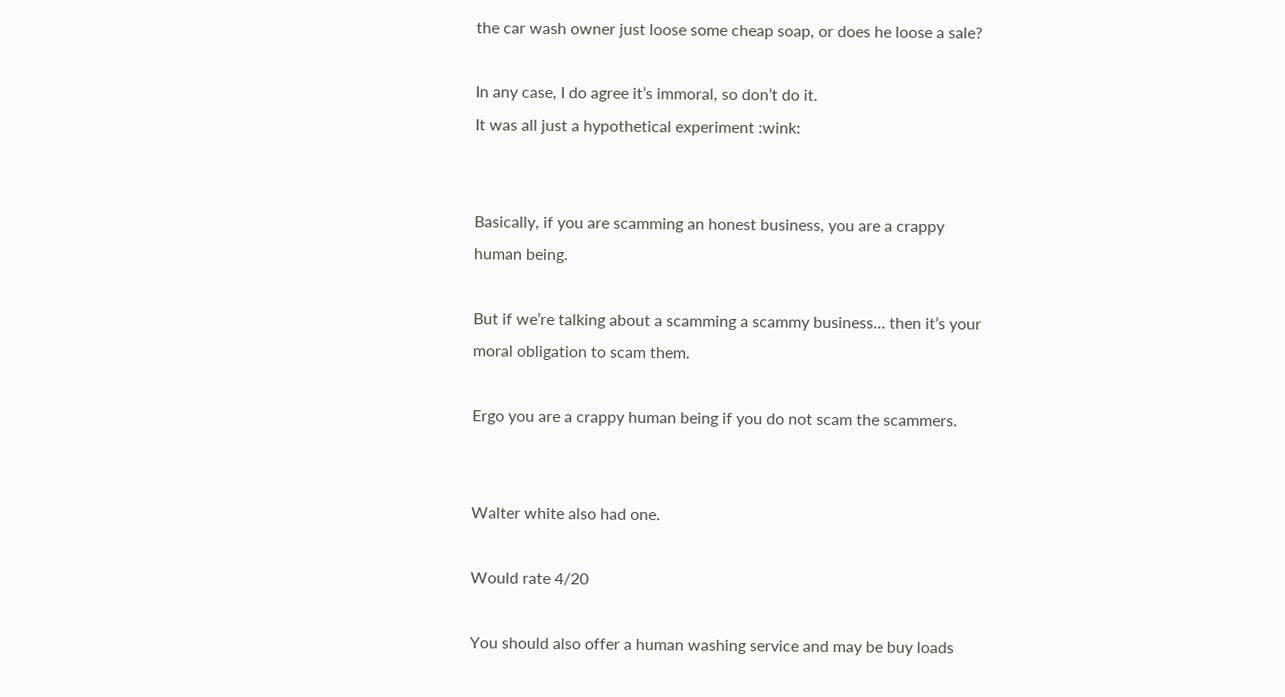the car wash owner just loose some cheap soap, or does he loose a sale?

In any case, I do agree it’s immoral, so don’t do it.
It was all just a hypothetical experiment :wink:


Basically, if you are scamming an honest business, you are a crappy human being.

But if we’re talking about a scamming a scammy business… then it’s your moral obligation to scam them.

Ergo you are a crappy human being if you do not scam the scammers.


Walter white also had one.

Would rate 4/20

You should also offer a human washing service and may be buy loads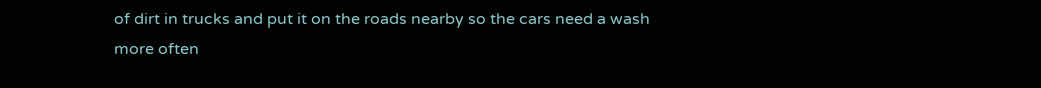of dirt in trucks and put it on the roads nearby so the cars need a wash more often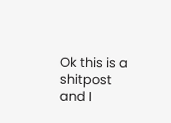Ok this is a shitpost and I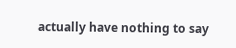actually have nothing to say